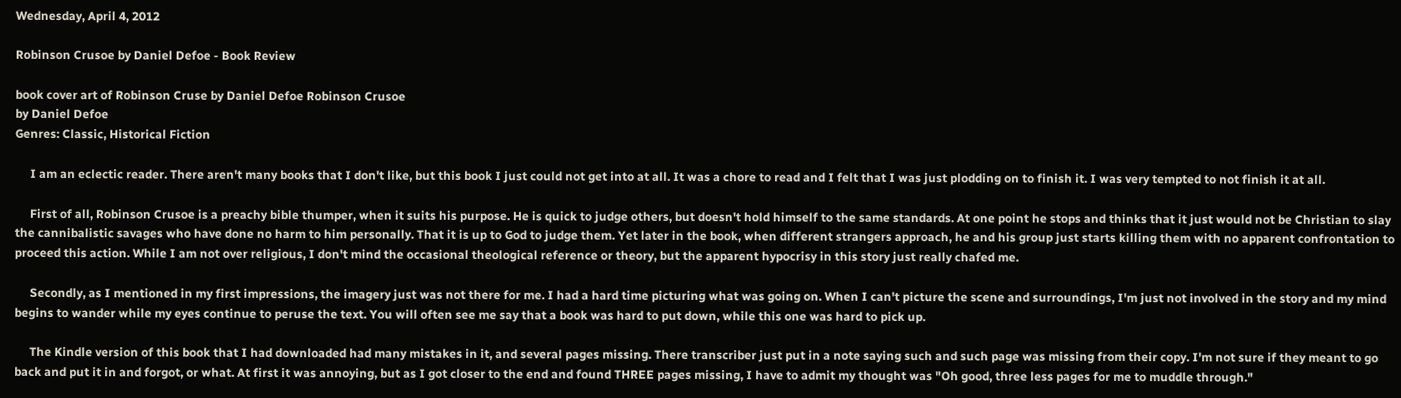Wednesday, April 4, 2012

Robinson Crusoe by Daniel Defoe - Book Review

book cover art of Robinson Cruse by Daniel Defoe Robinson Crusoe
by Daniel Defoe
Genres: Classic, Historical Fiction

     I am an eclectic reader. There aren't many books that I don't like, but this book I just could not get into at all. It was a chore to read and I felt that I was just plodding on to finish it. I was very tempted to not finish it at all.

     First of all, Robinson Crusoe is a preachy bible thumper, when it suits his purpose. He is quick to judge others, but doesn't hold himself to the same standards. At one point he stops and thinks that it just would not be Christian to slay the cannibalistic savages who have done no harm to him personally. That it is up to God to judge them. Yet later in the book, when different strangers approach, he and his group just starts killing them with no apparent confrontation to proceed this action. While I am not over religious, I don't mind the occasional theological reference or theory, but the apparent hypocrisy in this story just really chafed me.

     Secondly, as I mentioned in my first impressions, the imagery just was not there for me. I had a hard time picturing what was going on. When I can't picture the scene and surroundings, I'm just not involved in the story and my mind begins to wander while my eyes continue to peruse the text. You will often see me say that a book was hard to put down, while this one was hard to pick up.

     The Kindle version of this book that I had downloaded had many mistakes in it, and several pages missing. There transcriber just put in a note saying such and such page was missing from their copy. I'm not sure if they meant to go back and put it in and forgot, or what. At first it was annoying, but as I got closer to the end and found THREE pages missing, I have to admit my thought was "Oh good, three less pages for me to muddle through."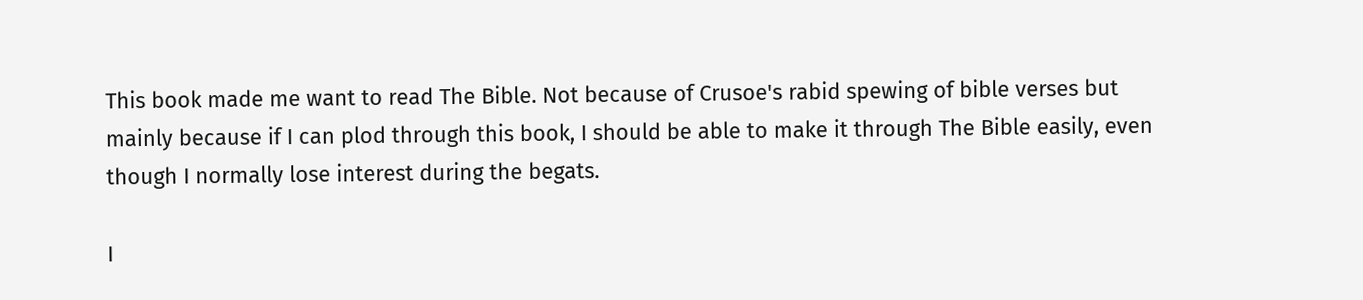This book made me want to read The Bible. Not because of Crusoe's rabid spewing of bible verses but mainly because if I can plod through this book, I should be able to make it through The Bible easily, even though I normally lose interest during the begats.

I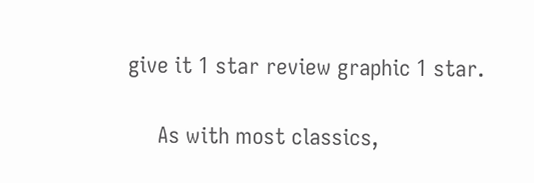give it 1 star review graphic 1 star.

     As with most classics,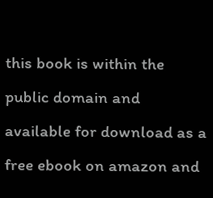this book is within the public domain and available for download as a free ebook on amazon and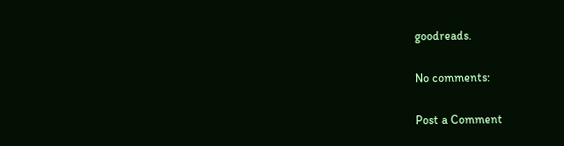goodreads.

No comments:

Post a Comment